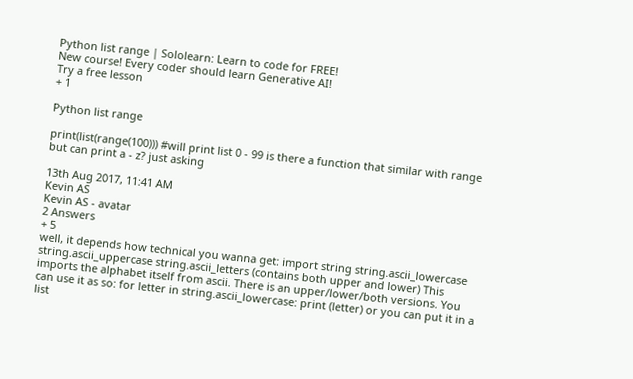Python list range | Sololearn: Learn to code for FREE!
New course! Every coder should learn Generative AI!
Try a free lesson
+ 1

Python list range

print(list(range(100))) #will print list 0 - 99 is there a function that similar with range but can print a - z? just asking

13th Aug 2017, 11:41 AM
Kevin AS
Kevin AS - avatar
2 Answers
+ 5
well, it depends how technical you wanna get: import string string.ascii_lowercase string.ascii_uppercase string.ascii_letters (contains both upper and lower) This imports the alphabet itself from ascii. There is an upper/lower/both versions. You can use it as so: for letter in string.ascii_lowercase: print (letter) or you can put it in a list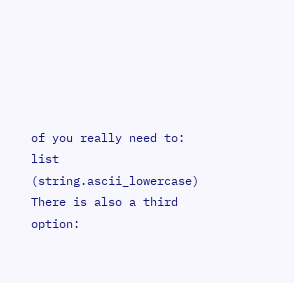of you really need to: list (string.ascii_lowercase) There is also a third option: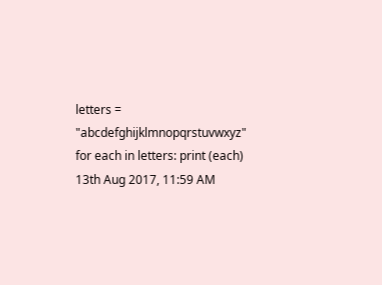letters = "abcdefghijklmnopqrstuvwxyz" for each in letters: print (each)
13th Aug 2017, 11:59 AM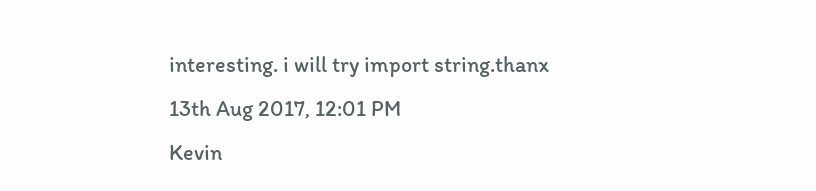interesting. i will try import string.thanx
13th Aug 2017, 12:01 PM
Kevin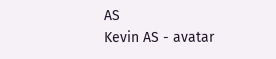AS
Kevin AS - avatar